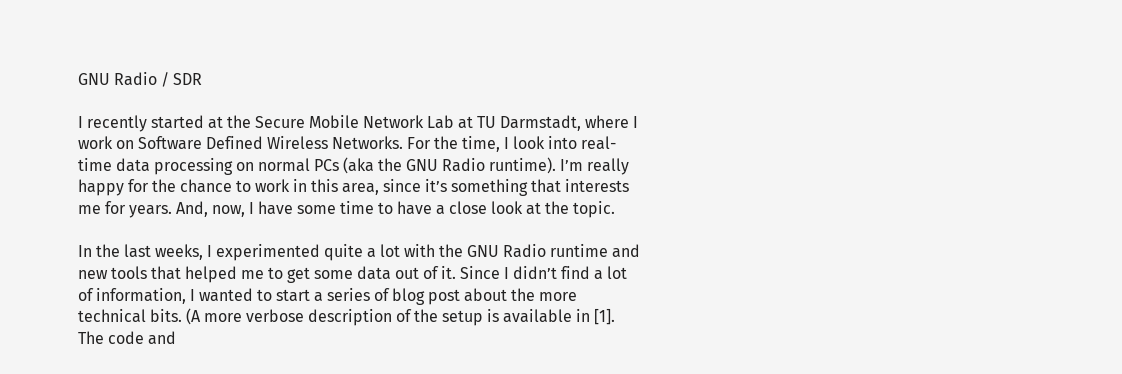GNU Radio / SDR

I recently started at the Secure Mobile Network Lab at TU Darmstadt, where I work on Software Defined Wireless Networks. For the time, I look into real-time data processing on normal PCs (aka the GNU Radio runtime). I’m really happy for the chance to work in this area, since it’s something that interests me for years. And, now, I have some time to have a close look at the topic.

In the last weeks, I experimented quite a lot with the GNU Radio runtime and new tools that helped me to get some data out of it. Since I didn’t find a lot of information, I wanted to start a series of blog post about the more technical bits. (A more verbose description of the setup is available in [1]. The code and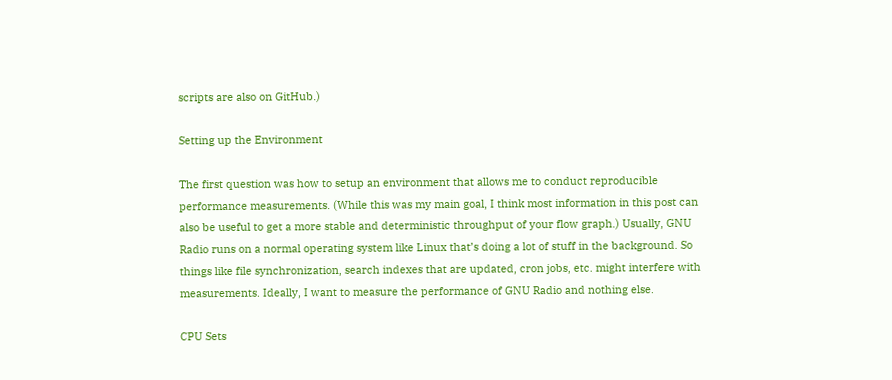scripts are also on GitHub.)

Setting up the Environment

The first question was how to setup an environment that allows me to conduct reproducible performance measurements. (While this was my main goal, I think most information in this post can also be useful to get a more stable and deterministic throughput of your flow graph.) Usually, GNU Radio runs on a normal operating system like Linux that’s doing a lot of stuff in the background. So things like file synchronization, search indexes that are updated, cron jobs, etc. might interfere with measurements. Ideally, I want to measure the performance of GNU Radio and nothing else.

CPU Sets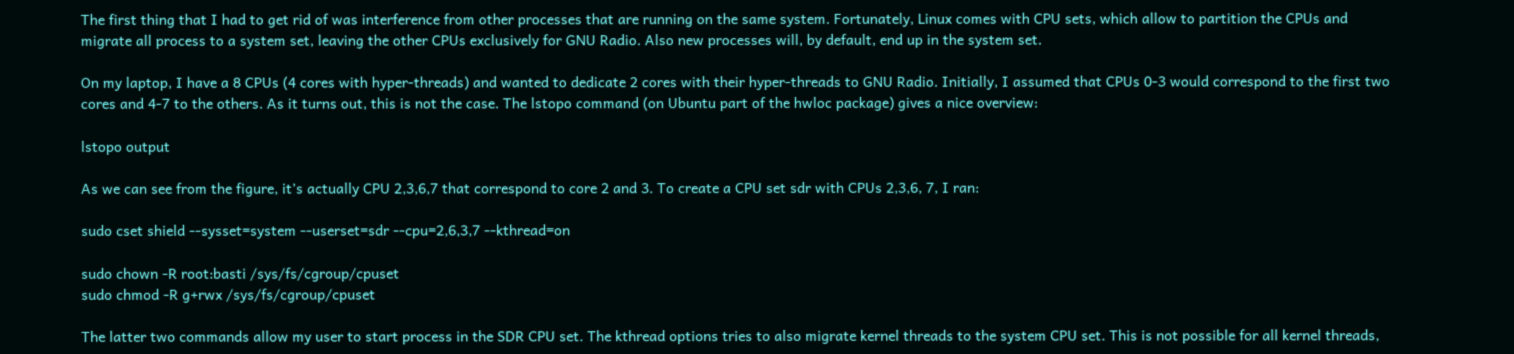The first thing that I had to get rid of was interference from other processes that are running on the same system. Fortunately, Linux comes with CPU sets, which allow to partition the CPUs and migrate all process to a system set, leaving the other CPUs exclusively for GNU Radio. Also new processes will, by default, end up in the system set.

On my laptop, I have a 8 CPUs (4 cores with hyper-threads) and wanted to dedicate 2 cores with their hyper-threads to GNU Radio. Initially, I assumed that CPUs 0-3 would correspond to the first two cores and 4-7 to the others. As it turns out, this is not the case. The lstopo command (on Ubuntu part of the hwloc package) gives a nice overview:

lstopo output

As we can see from the figure, it’s actually CPU 2,3,6,7 that correspond to core 2 and 3. To create a CPU set sdr with CPUs 2,3,6, 7, I ran:

sudo cset shield --sysset=system --userset=sdr --cpu=2,6,3,7 --kthread=on

sudo chown -R root:basti /sys/fs/cgroup/cpuset
sudo chmod -R g+rwx /sys/fs/cgroup/cpuset

The latter two commands allow my user to start process in the SDR CPU set. The kthread options tries to also migrate kernel threads to the system CPU set. This is not possible for all kernel threads,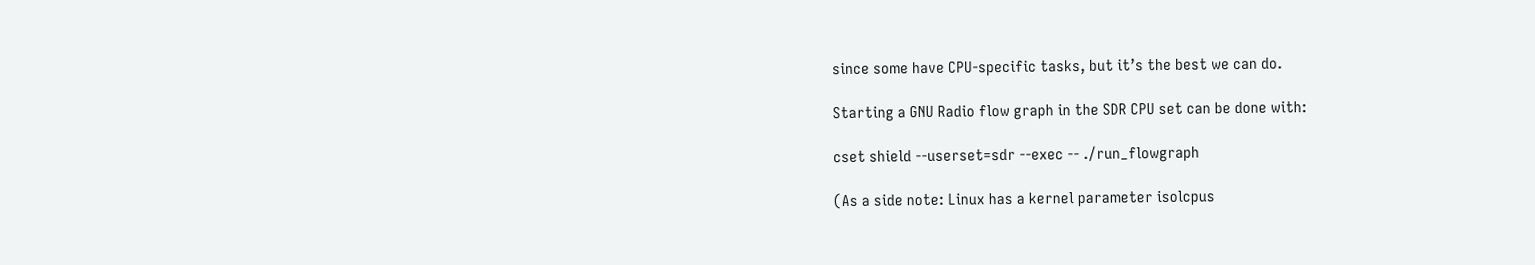since some have CPU-specific tasks, but it’s the best we can do.

Starting a GNU Radio flow graph in the SDR CPU set can be done with:

cset shield --userset=sdr --exec -- ./run_flowgraph

(As a side note: Linux has a kernel parameter isolcpus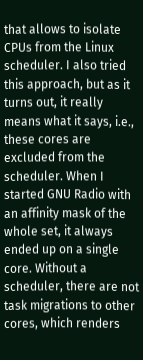that allows to isolate CPUs from the Linux scheduler. I also tried this approach, but as it turns out, it really means what it says, i.e., these cores are excluded from the scheduler. When I started GNU Radio with an affinity mask of the whole set, it always ended up on a single core. Without a scheduler, there are not task migrations to other cores, which renders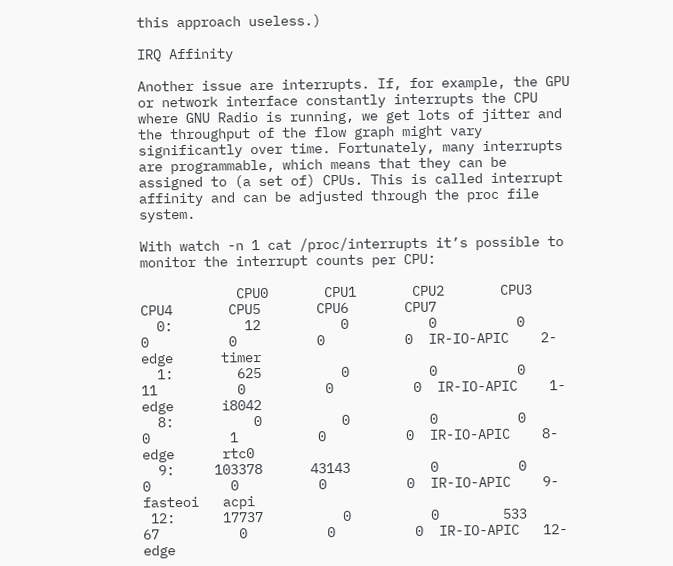this approach useless.)

IRQ Affinity

Another issue are interrupts. If, for example, the GPU or network interface constantly interrupts the CPU where GNU Radio is running, we get lots of jitter and the throughput of the flow graph might vary significantly over time. Fortunately, many interrupts are programmable, which means that they can be assigned to (a set of) CPUs. This is called interrupt affinity and can be adjusted through the proc file system.

With watch -n 1 cat /proc/interrupts it’s possible to monitor the interrupt counts per CPU:

            CPU0       CPU1       CPU2       CPU3       CPU4       CPU5       CPU6       CPU7
  0:         12          0          0          0          0          0          0          0  IR-IO-APIC    2-edge      timer
  1:        625          0          0          0         11          0          0          0  IR-IO-APIC    1-edge      i8042
  8:          0          0          0          0          0          1          0          0  IR-IO-APIC    8-edge      rtc0
  9:     103378      43143          0          0          0          0          0          0  IR-IO-APIC    9-fasteoi   acpi
 12:      17737          0          0        533         67          0          0          0  IR-IO-APIC   12-edge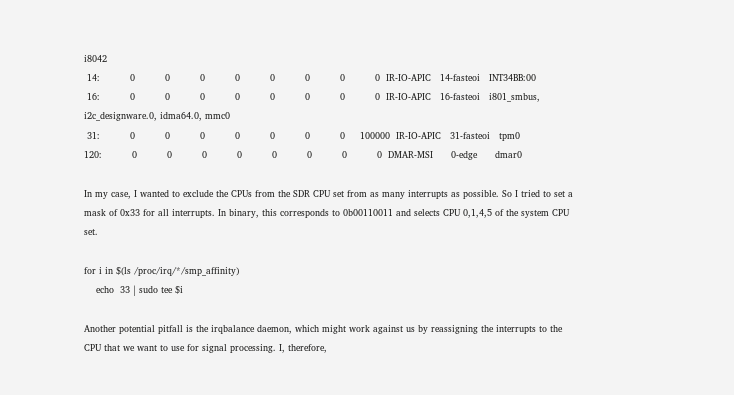i8042
 14:          0          0          0          0          0          0          0          0  IR-IO-APIC   14-fasteoi   INT34BB:00
 16:          0          0          0          0          0          0          0          0  IR-IO-APIC   16-fasteoi   i801_smbus, i2c_designware.0, idma64.0, mmc0
 31:          0          0          0          0          0          0          0     100000  IR-IO-APIC   31-fasteoi   tpm0
120:          0          0          0          0          0          0          0          0  DMAR-MSI      0-edge      dmar0

In my case, I wanted to exclude the CPUs from the SDR CPU set from as many interrupts as possible. So I tried to set a mask of 0x33 for all interrupts. In binary, this corresponds to 0b00110011 and selects CPU 0,1,4,5 of the system CPU set.

for i in $(ls /proc/irq/*/smp_affinity)
    echo  33 | sudo tee $i

Another potential pitfall is the irqbalance daemon, which might work against us by reassigning the interrupts to the CPU that we want to use for signal processing. I, therefore,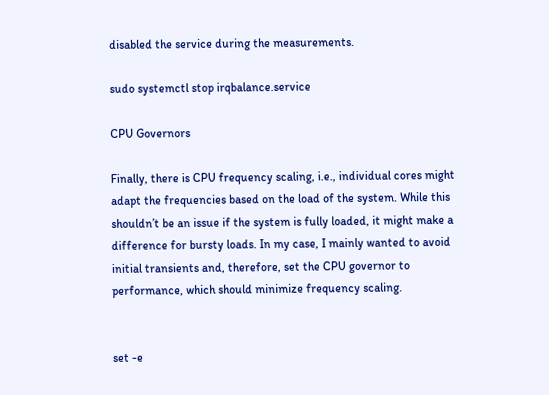disabled the service during the measurements.

sudo systemctl stop irqbalance.service

CPU Governors

Finally, there is CPU frequency scaling, i.e., individual cores might adapt the frequencies based on the load of the system. While this shouldn’t be an issue if the system is fully loaded, it might make a difference for bursty loads. In my case, I mainly wanted to avoid initial transients and, therefore, set the CPU governor to performance, which should minimize frequency scaling.


set -e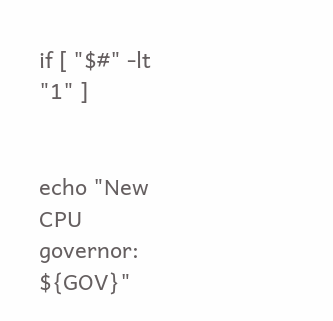if [ "$#" -lt "1" ]


echo "New CPU governor: ${GOV}"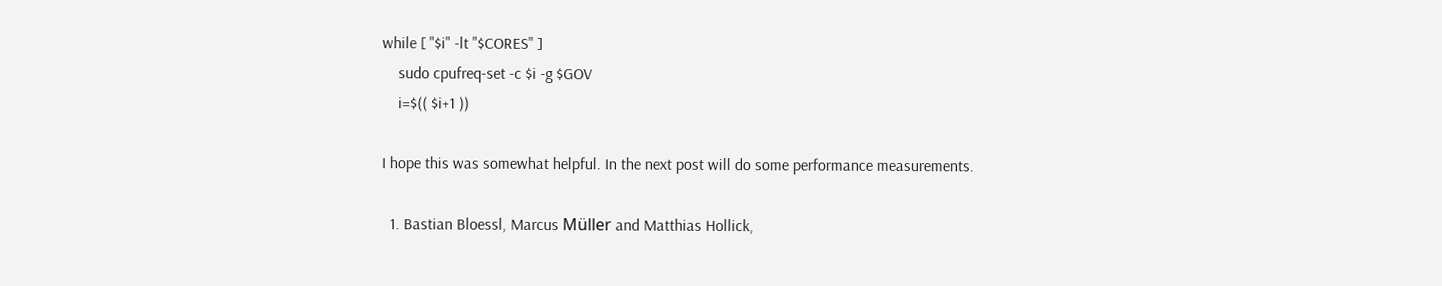while [ "$i" -lt "$CORES" ]
    sudo cpufreq-set -c $i -g $GOV
    i=$(( $i+1 ))

I hope this was somewhat helpful. In the next post will do some performance measurements.

  1. Bastian Bloessl, Marcus Müller and Matthias Hollick,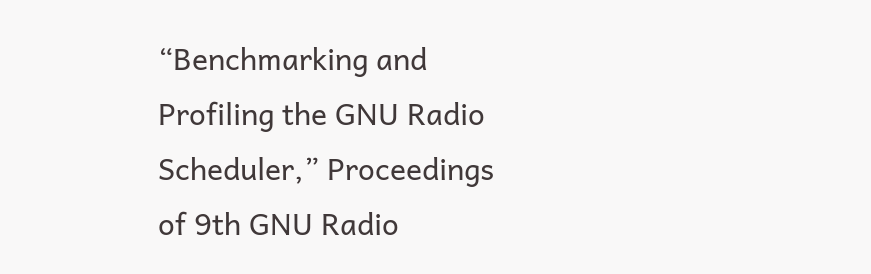“Benchmarking and Profiling the GNU Radio Scheduler,” Proceedings of 9th GNU Radio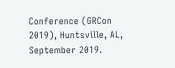Conference (GRCon 2019), Huntsville, AL, September 2019.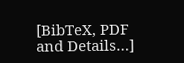[BibTeX, PDF and Details…]